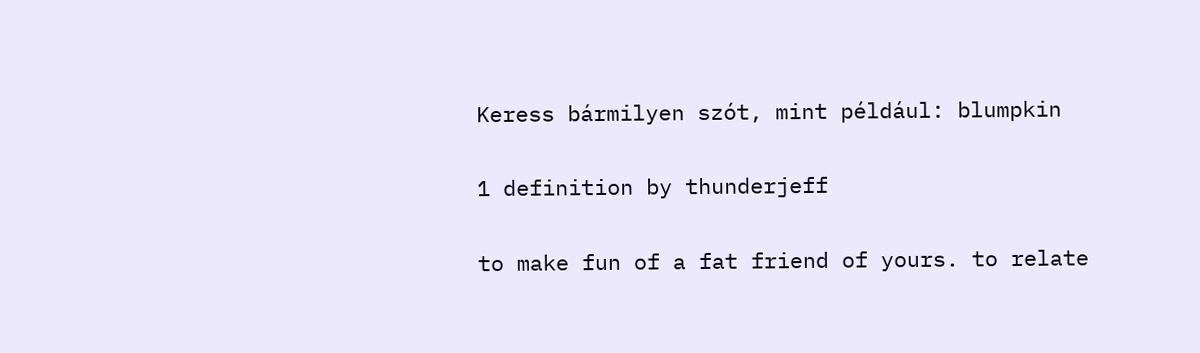Keress bármilyen szót, mint például: blumpkin

1 definition by thunderjeff

to make fun of a fat friend of yours. to relate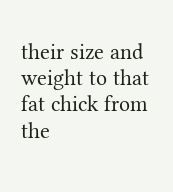their size and weight to that fat chick from the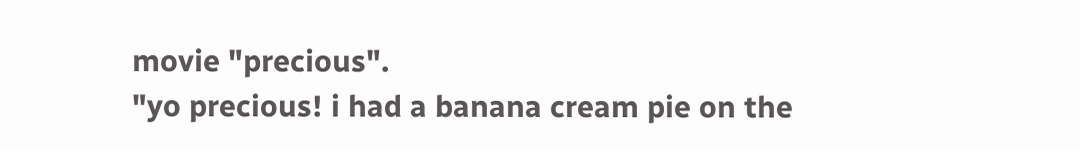movie "precious".
"yo precious! i had a banana cream pie on the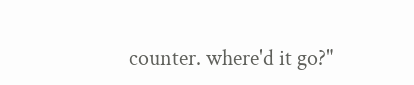counter. where'd it go?"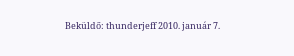Beküldő: thunderjeff 2010. január 7.